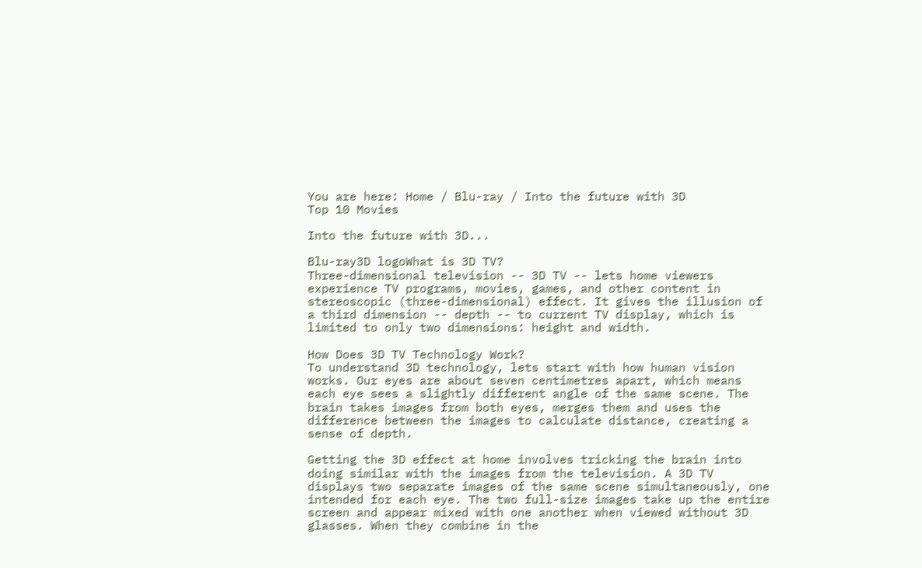You are here: Home / Blu-ray / Into the future with 3D
Top 10 Movies

Into the future with 3D...

Blu-ray3D logoWhat is 3D TV?
Three-dimensional television -- 3D TV -- lets home viewers experience TV programs, movies, games, and other content in stereoscopic (three-dimensional) effect. It gives the illusion of a third dimension -- depth -- to current TV display, which is limited to only two dimensions: height and width.

How Does 3D TV Technology Work?
To understand 3D technology, lets start with how human vision works. Our eyes are about seven centimetres apart, which means each eye sees a slightly different angle of the same scene. The brain takes images from both eyes, merges them and uses the difference between the images to calculate distance, creating a sense of depth.

Getting the 3D effect at home involves tricking the brain into doing similar with the images from the television. A 3D TV displays two separate images of the same scene simultaneously, one intended for each eye. The two full-size images take up the entire screen and appear mixed with one another when viewed without 3D glasses. When they combine in the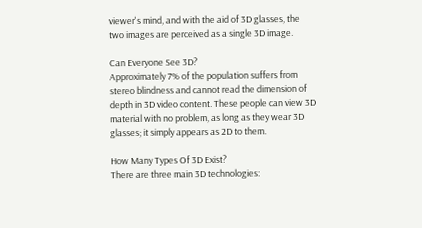viewer's mind, and with the aid of 3D glasses, the two images are perceived as a single 3D image.

Can Everyone See 3D?
Approximately 7% of the population suffers from stereo blindness and cannot read the dimension of depth in 3D video content. These people can view 3D material with no problem, as long as they wear 3D glasses; it simply appears as 2D to them.

How Many Types Of 3D Exist?
There are three main 3D technologies: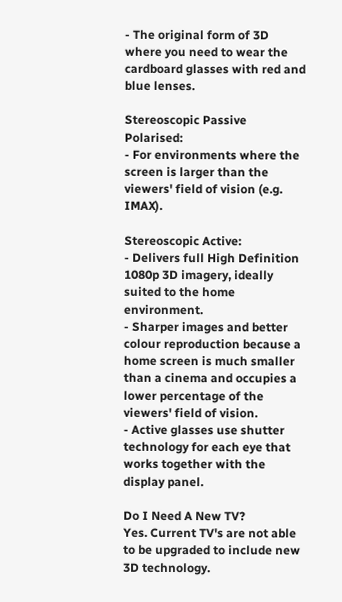- The original form of 3D where you need to wear the cardboard glasses with red and blue lenses.

Stereoscopic Passive Polarised:
- For environments where the screen is larger than the viewers' field of vision (e.g. IMAX).

Stereoscopic Active:
- Delivers full High Definition 1080p 3D imagery, ideally suited to the home environment.
- Sharper images and better colour reproduction because a home screen is much smaller than a cinema and occupies a lower percentage of the viewers' field of vision.
- Active glasses use shutter technology for each eye that works together with the display panel.

Do I Need A New TV?
Yes. Current TV's are not able to be upgraded to include new 3D technology.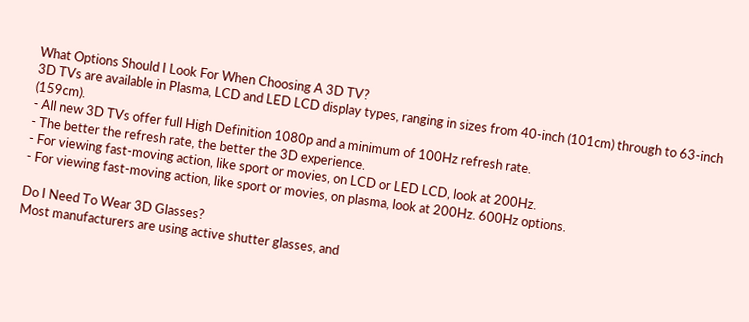What Options Should I Look For When Choosing A 3D TV?
3D TVs are available in Plasma, LCD and LED LCD display types, ranging in sizes from 40-inch (101cm) through to 63-inch (159cm).
- All new 3D TVs offer full High Definition 1080p and a minimum of 100Hz refresh rate.
- The better the refresh rate, the better the 3D experience.
- For viewing fast-moving action, like sport or movies, on LCD or LED LCD, look at 200Hz.
- For viewing fast-moving action, like sport or movies, on plasma, look at 200Hz. 600Hz options.

Do I Need To Wear 3D Glasses?
Most manufacturers are using active shutter glasses, and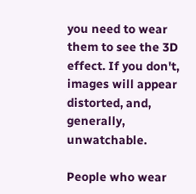you need to wear them to see the 3D effect. If you don't, images will appear distorted, and, generally, unwatchable.

People who wear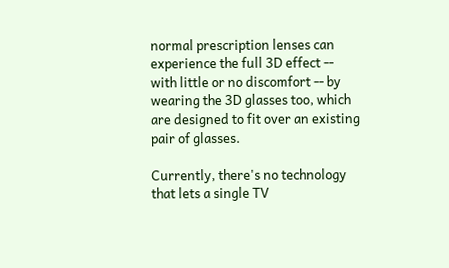normal prescription lenses can experience the full 3D effect -- with little or no discomfort -- by wearing the 3D glasses too, which are designed to fit over an existing pair of glasses.

Currently, there's no technology that lets a single TV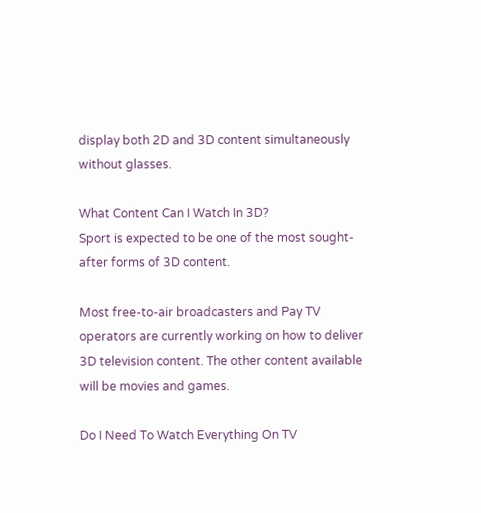display both 2D and 3D content simultaneously without glasses.

What Content Can I Watch In 3D?
Sport is expected to be one of the most sought-after forms of 3D content.

Most free-to-air broadcasters and Pay TV operators are currently working on how to deliver 3D television content. The other content available will be movies and games.

Do I Need To Watch Everything On TV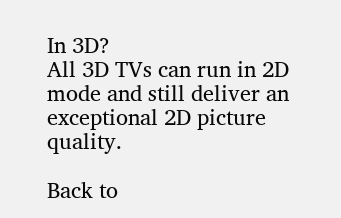In 3D?
All 3D TVs can run in 2D mode and still deliver an exceptional 2D picture quality.

Back to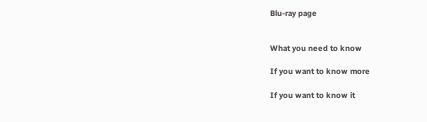Blu-ray page


What you need to know

If you want to know more

If you want to know it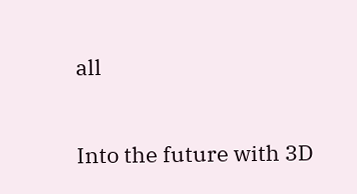all

Into the future with 3D